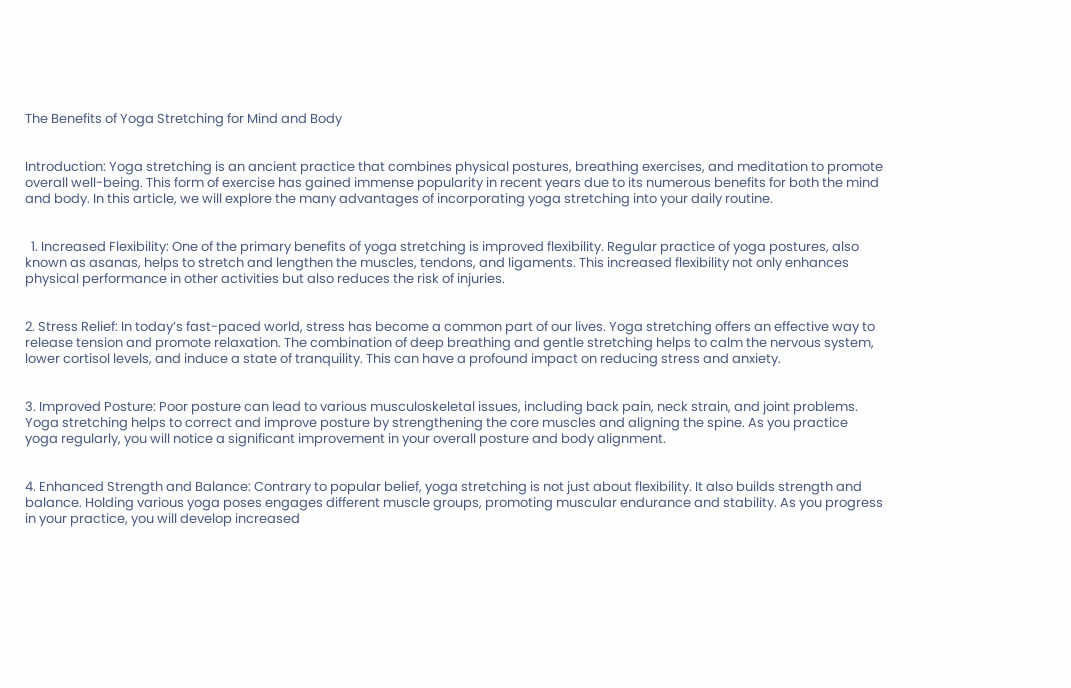The Benefits of Yoga Stretching for Mind and Body


Introduction: Yoga stretching is an ancient practice that combines physical postures, breathing exercises, and meditation to promote overall well-being. This form of exercise has gained immense popularity in recent years due to its numerous benefits for both the mind and body. In this article, we will explore the many advantages of incorporating yoga stretching into your daily routine.


  1. Increased Flexibility: One of the primary benefits of yoga stretching is improved flexibility. Regular practice of yoga postures, also known as asanas, helps to stretch and lengthen the muscles, tendons, and ligaments. This increased flexibility not only enhances physical performance in other activities but also reduces the risk of injuries.


2. Stress Relief: In today’s fast-paced world, stress has become a common part of our lives. Yoga stretching offers an effective way to release tension and promote relaxation. The combination of deep breathing and gentle stretching helps to calm the nervous system, lower cortisol levels, and induce a state of tranquility. This can have a profound impact on reducing stress and anxiety.


3. Improved Posture: Poor posture can lead to various musculoskeletal issues, including back pain, neck strain, and joint problems. Yoga stretching helps to correct and improve posture by strengthening the core muscles and aligning the spine. As you practice yoga regularly, you will notice a significant improvement in your overall posture and body alignment.


4. Enhanced Strength and Balance: Contrary to popular belief, yoga stretching is not just about flexibility. It also builds strength and balance. Holding various yoga poses engages different muscle groups, promoting muscular endurance and stability. As you progress in your practice, you will develop increased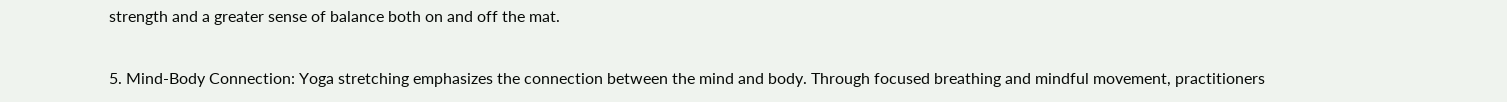strength and a greater sense of balance both on and off the mat.


5. Mind-Body Connection: Yoga stretching emphasizes the connection between the mind and body. Through focused breathing and mindful movement, practitioners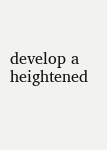develop a heightened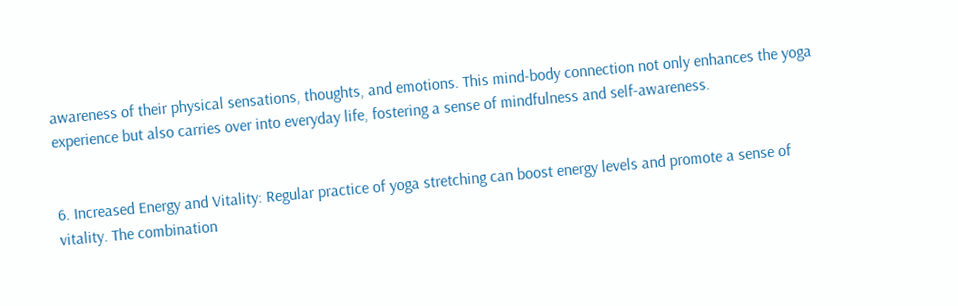awareness of their physical sensations, thoughts, and emotions. This mind-body connection not only enhances the yoga experience but also carries over into everyday life, fostering a sense of mindfulness and self-awareness.


6. Increased Energy and Vitality: Regular practice of yoga stretching can boost energy levels and promote a sense of vitality. The combination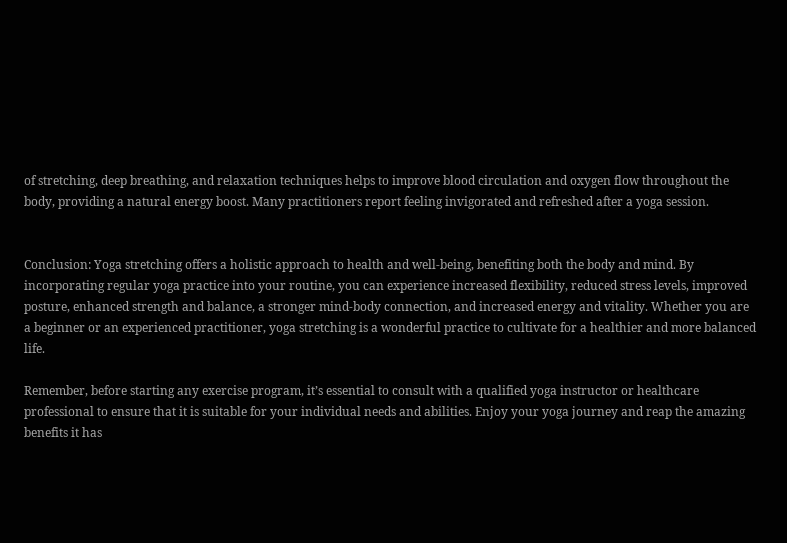of stretching, deep breathing, and relaxation techniques helps to improve blood circulation and oxygen flow throughout the body, providing a natural energy boost. Many practitioners report feeling invigorated and refreshed after a yoga session.


Conclusion: Yoga stretching offers a holistic approach to health and well-being, benefiting both the body and mind. By incorporating regular yoga practice into your routine, you can experience increased flexibility, reduced stress levels, improved posture, enhanced strength and balance, a stronger mind-body connection, and increased energy and vitality. Whether you are a beginner or an experienced practitioner, yoga stretching is a wonderful practice to cultivate for a healthier and more balanced life.

Remember, before starting any exercise program, it’s essential to consult with a qualified yoga instructor or healthcare professional to ensure that it is suitable for your individual needs and abilities. Enjoy your yoga journey and reap the amazing benefits it has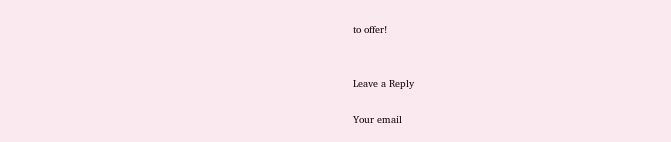to offer!


Leave a Reply

Your email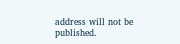address will not be published.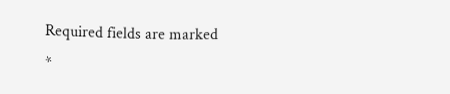Required fields are marked *